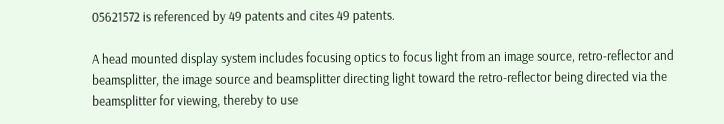05621572 is referenced by 49 patents and cites 49 patents.

A head mounted display system includes focusing optics to focus light from an image source, retro-reflector and beamsplitter, the image source and beamsplitter directing light toward the retro-reflector being directed via the beamsplitter for viewing, thereby to use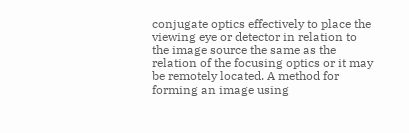conjugate optics effectively to place the viewing eye or detector in relation to the image source the same as the relation of the focusing optics or it may be remotely located. A method for forming an image using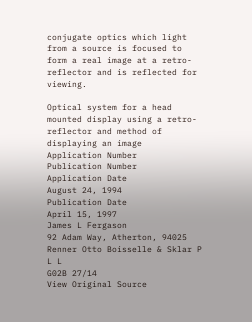conjugate optics which light from a source is focused to form a real image at a retro-reflector and is reflected for viewing.

Optical system for a head mounted display using a retro-reflector and method of displaying an image
Application Number
Publication Number
Application Date
August 24, 1994
Publication Date
April 15, 1997
James L Fergason
92 Adam Way, Atherton, 94025
Renner Otto Boisselle & Sklar P L L
G02B 27/14
View Original Source